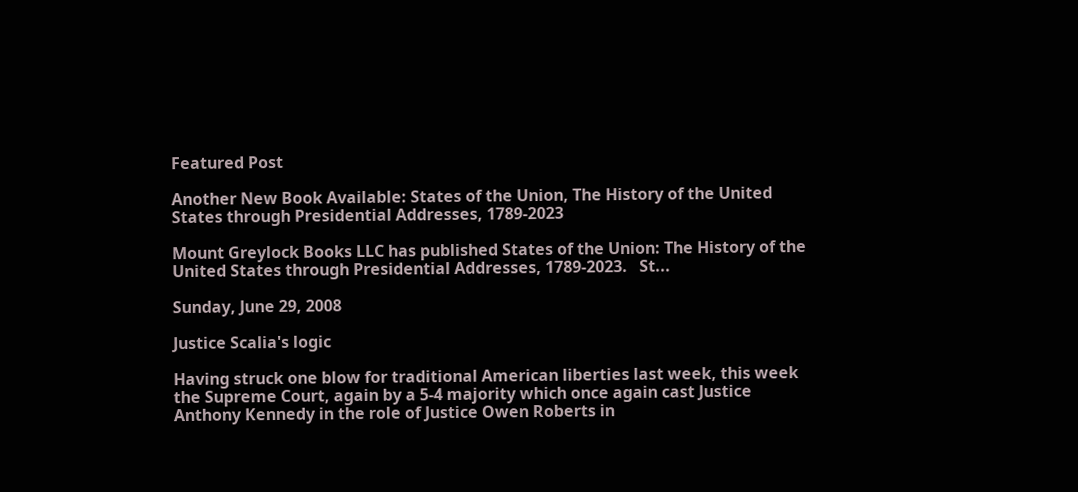Featured Post

Another New Book Available: States of the Union, The History of the United States through Presidential Addresses, 1789-2023

Mount Greylock Books LLC has published States of the Union: The History of the United States through Presidential Addresses, 1789-2023.   St...

Sunday, June 29, 2008

Justice Scalia's logic

Having struck one blow for traditional American liberties last week, this week the Supreme Court, again by a 5-4 majority which once again cast Justice Anthony Kennedy in the role of Justice Owen Roberts in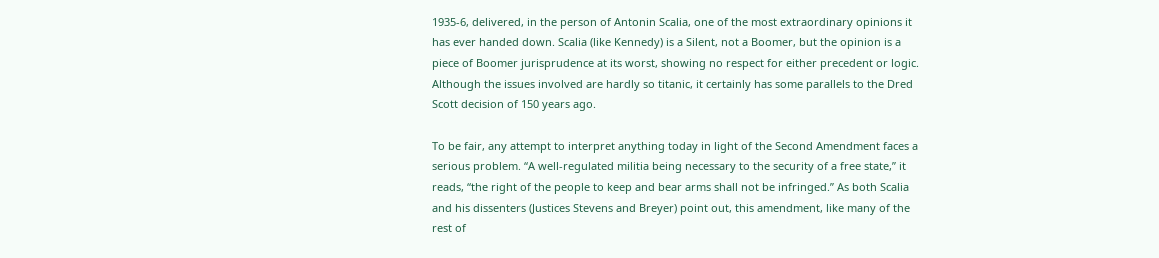1935-6, delivered, in the person of Antonin Scalia, one of the most extraordinary opinions it has ever handed down. Scalia (like Kennedy) is a Silent, not a Boomer, but the opinion is a piece of Boomer jurisprudence at its worst, showing no respect for either precedent or logic. Although the issues involved are hardly so titanic, it certainly has some parallels to the Dred Scott decision of 150 years ago.

To be fair, any attempt to interpret anything today in light of the Second Amendment faces a serious problem. “A well-regulated militia being necessary to the security of a free state,” it reads, “the right of the people to keep and bear arms shall not be infringed.” As both Scalia and his dissenters (Justices Stevens and Breyer) point out, this amendment, like many of the rest of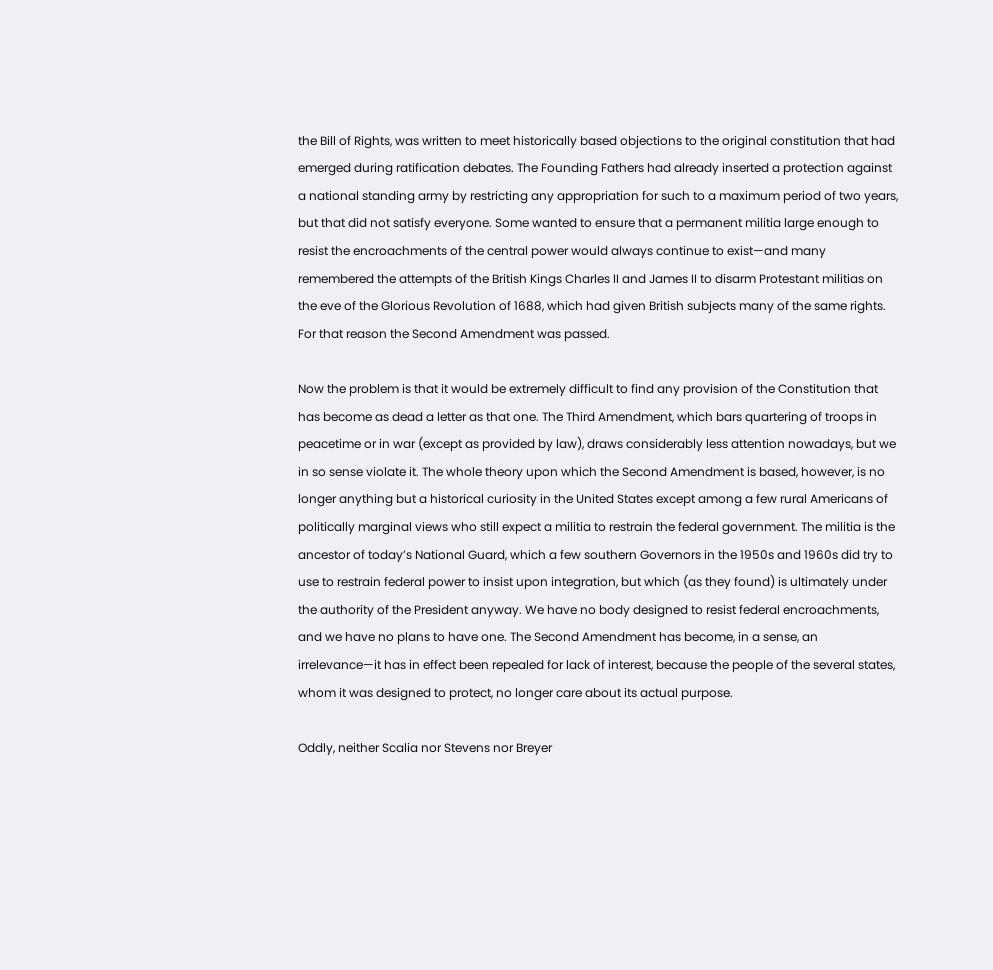the Bill of Rights, was written to meet historically based objections to the original constitution that had emerged during ratification debates. The Founding Fathers had already inserted a protection against a national standing army by restricting any appropriation for such to a maximum period of two years, but that did not satisfy everyone. Some wanted to ensure that a permanent militia large enough to resist the encroachments of the central power would always continue to exist—and many remembered the attempts of the British Kings Charles II and James II to disarm Protestant militias on the eve of the Glorious Revolution of 1688, which had given British subjects many of the same rights. For that reason the Second Amendment was passed.

Now the problem is that it would be extremely difficult to find any provision of the Constitution that has become as dead a letter as that one. The Third Amendment, which bars quartering of troops in peacetime or in war (except as provided by law), draws considerably less attention nowadays, but we in so sense violate it. The whole theory upon which the Second Amendment is based, however, is no longer anything but a historical curiosity in the United States except among a few rural Americans of politically marginal views who still expect a militia to restrain the federal government. The militia is the ancestor of today’s National Guard, which a few southern Governors in the 1950s and 1960s did try to use to restrain federal power to insist upon integration, but which (as they found) is ultimately under the authority of the President anyway. We have no body designed to resist federal encroachments, and we have no plans to have one. The Second Amendment has become, in a sense, an irrelevance—it has in effect been repealed for lack of interest, because the people of the several states, whom it was designed to protect, no longer care about its actual purpose.

Oddly, neither Scalia nor Stevens nor Breyer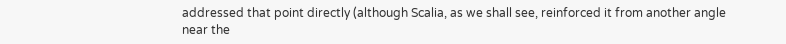addressed that point directly (although Scalia, as we shall see, reinforced it from another angle near the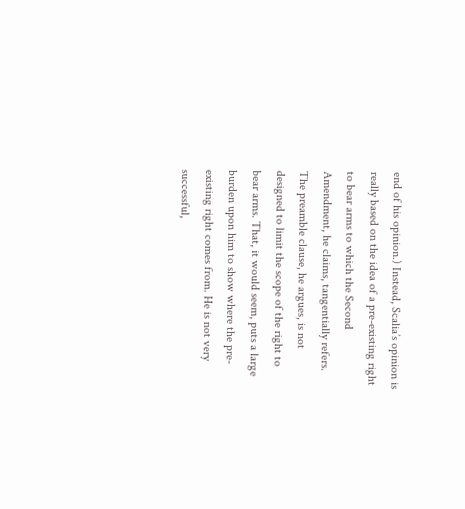end of his opinion.) Instead, Scalia’s opinion is really based on the idea of a pre-existing right to bear arms to which the Second Amendment, he claims, tangentially refers. The preamble clause, he argues, is not designed to limit the scope of the right to bear arms. That, it would seem, puts a large burden upon him to show where the pre-existing right comes from. He is not very successful,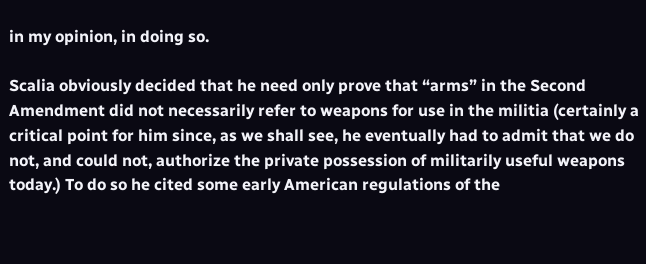in my opinion, in doing so.

Scalia obviously decided that he need only prove that “arms” in the Second Amendment did not necessarily refer to weapons for use in the militia (certainly a critical point for him since, as we shall see, he eventually had to admit that we do not, and could not, authorize the private possession of militarily useful weapons today.) To do so he cited some early American regulations of the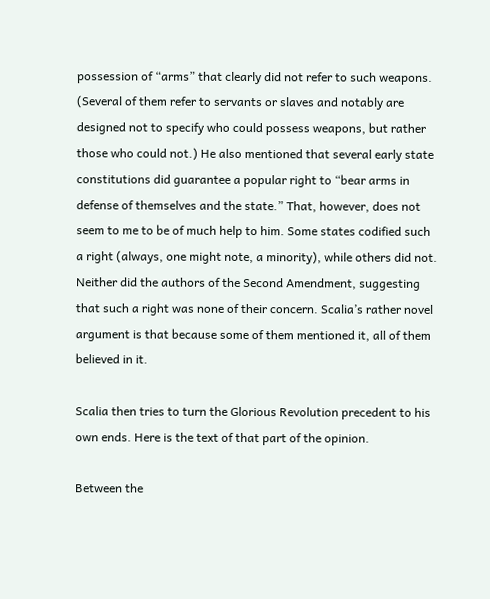possession of “arms” that clearly did not refer to such weapons. (Several of them refer to servants or slaves and notably are designed not to specify who could possess weapons, but rather those who could not.) He also mentioned that several early state constitutions did guarantee a popular right to “bear arms in defense of themselves and the state.” That, however, does not seem to me to be of much help to him. Some states codified such a right (always, one might note, a minority), while others did not. Neither did the authors of the Second Amendment, suggesting that such a right was none of their concern. Scalia’s rather novel argument is that because some of them mentioned it, all of them believed in it.

Scalia then tries to turn the Glorious Revolution precedent to his own ends. Here is the text of that part of the opinion.

Between the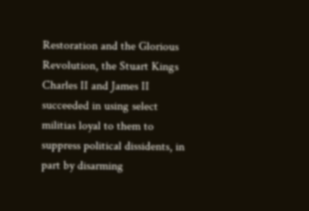Restoration and the Glorious Revolution, the Stuart Kings Charles II and James II succeeded in using select militias loyal to them to suppress political dissidents, in part by disarming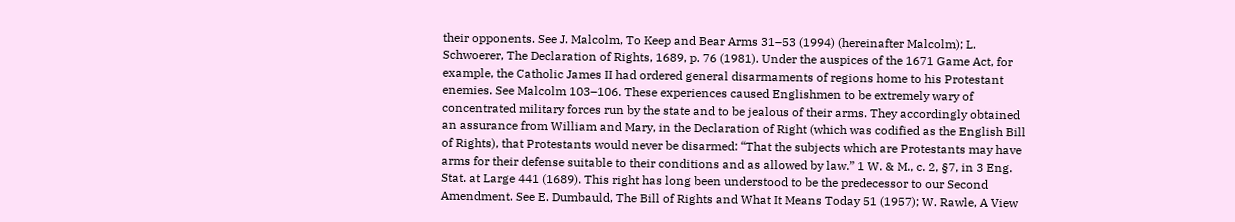their opponents. See J. Malcolm, To Keep and Bear Arms 31–53 (1994) (hereinafter Malcolm); L. Schwoerer, The Declaration of Rights, 1689, p. 76 (1981). Under the auspices of the 1671 Game Act, for example, the Catholic James II had ordered general disarmaments of regions home to his Protestant enemies. See Malcolm 103–106. These experiences caused Englishmen to be extremely wary of concentrated military forces run by the state and to be jealous of their arms. They accordingly obtained an assurance from William and Mary, in the Declaration of Right (which was codified as the English Bill of Rights), that Protestants would never be disarmed: “That the subjects which are Protestants may have arms for their defense suitable to their conditions and as allowed by law.” 1 W. & M., c. 2, §7, in 3 Eng. Stat. at Large 441 (1689). This right has long been understood to be the predecessor to our Second Amendment. See E. Dumbauld, The Bill of Rights and What It Means Today 51 (1957); W. Rawle, A View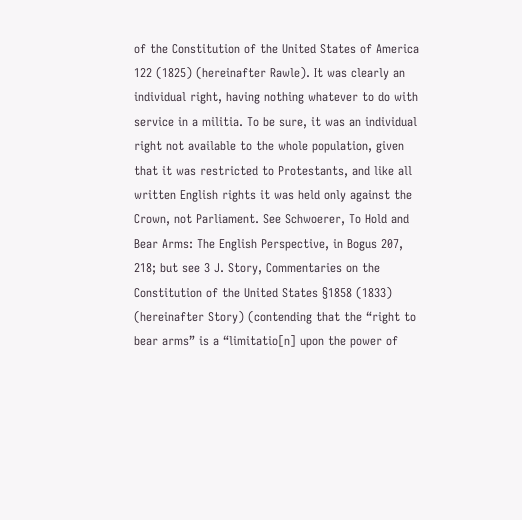of the Constitution of the United States of America 122 (1825) (hereinafter Rawle). It was clearly an individual right, having nothing whatever to do with service in a militia. To be sure, it was an individual right not available to the whole population, given that it was restricted to Protestants, and like all written English rights it was held only against the Crown, not Parliament. See Schwoerer, To Hold and Bear Arms: The English Perspective, in Bogus 207, 218; but see 3 J. Story, Commentaries on the Constitution of the United States §1858 (1833) (hereinafter Story) (contending that the “right to bear arms” is a “limitatio[n] upon the power of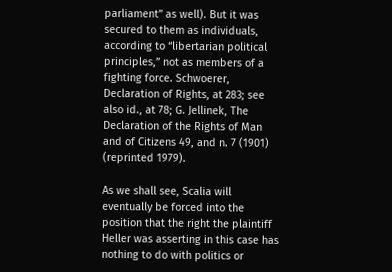parliament” as well). But it was secured to them as individuals, according to “libertarian political principles,” not as members of a fighting force. Schwoerer, Declaration of Rights, at 283; see also id., at 78; G. Jellinek, The Declaration of the Rights of Man and of Citizens 49, and n. 7 (1901) (reprinted 1979).

As we shall see, Scalia will eventually be forced into the position that the right the plaintiff Heller was asserting in this case has nothing to do with politics or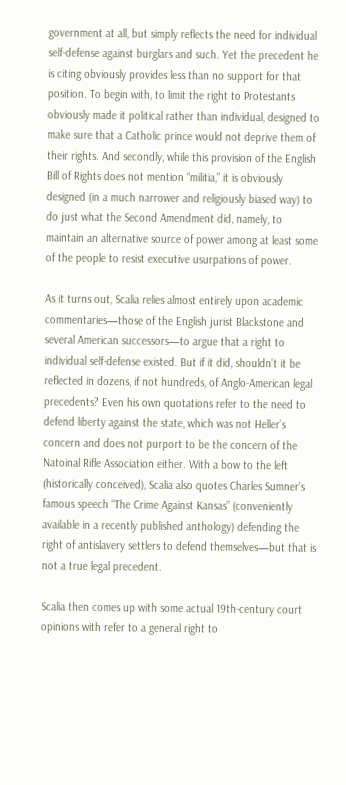government at all, but simply reflects the need for individual self-defense against burglars and such. Yet the precedent he is citing obviously provides less than no support for that position. To begin with, to limit the right to Protestants obviously made it political rather than individual, designed to make sure that a Catholic prince would not deprive them of their rights. And secondly, while this provision of the English Bill of Rights does not mention “militia,” it is obviously designed (in a much narrower and religiously biased way) to do just what the Second Amendment did, namely, to maintain an alternative source of power among at least some of the people to resist executive usurpations of power.

As it turns out, Scalia relies almost entirely upon academic commentaries—those of the English jurist Blackstone and several American successors—to argue that a right to individual self-defense existed. But if it did, shouldn’t it be reflected in dozens, if not hundreds, of Anglo-American legal precedents? Even his own quotations refer to the need to defend liberty against the state, which was not Heller’s concern and does not purport to be the concern of the Natoinal Rifle Association either. With a bow to the left (historically conceived), Scalia also quotes Charles Sumner’s famous speech “The Crime Against Kansas” (conveniently available in a recently published anthology) defending the right of antislavery settlers to defend themselves—but that is not a true legal precedent.

Scalia then comes up with some actual 19th-century court opinions with refer to a general right to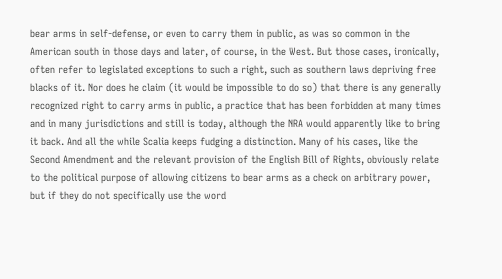bear arms in self-defense, or even to carry them in public, as was so common in the American south in those days and later, of course, in the West. But those cases, ironically, often refer to legislated exceptions to such a right, such as southern laws depriving free blacks of it. Nor does he claim (it would be impossible to do so) that there is any generally recognized right to carry arms in public, a practice that has been forbidden at many times and in many jurisdictions and still is today, although the NRA would apparently like to bring it back. And all the while Scalia keeps fudging a distinction. Many of his cases, like the Second Amendment and the relevant provision of the English Bill of Rights, obviously relate to the political purpose of allowing citizens to bear arms as a check on arbitrary power, but if they do not specifically use the word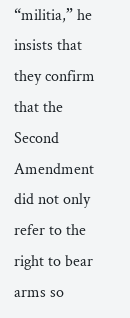“militia,” he insists that they confirm that the Second Amendment did not only refer to the right to bear arms so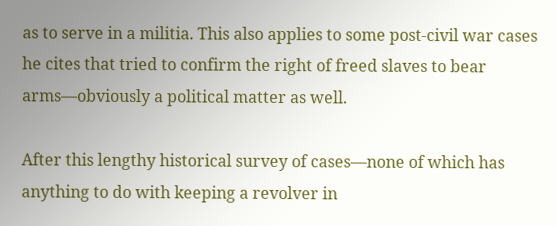as to serve in a militia. This also applies to some post-civil war cases he cites that tried to confirm the right of freed slaves to bear arms—obviously a political matter as well.

After this lengthy historical survey of cases—none of which has anything to do with keeping a revolver in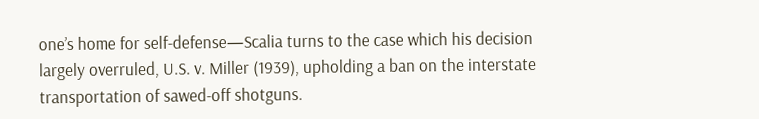one’s home for self-defense—Scalia turns to the case which his decision largely overruled, U.S. v. Miller (1939), upholding a ban on the interstate transportation of sawed-off shotguns.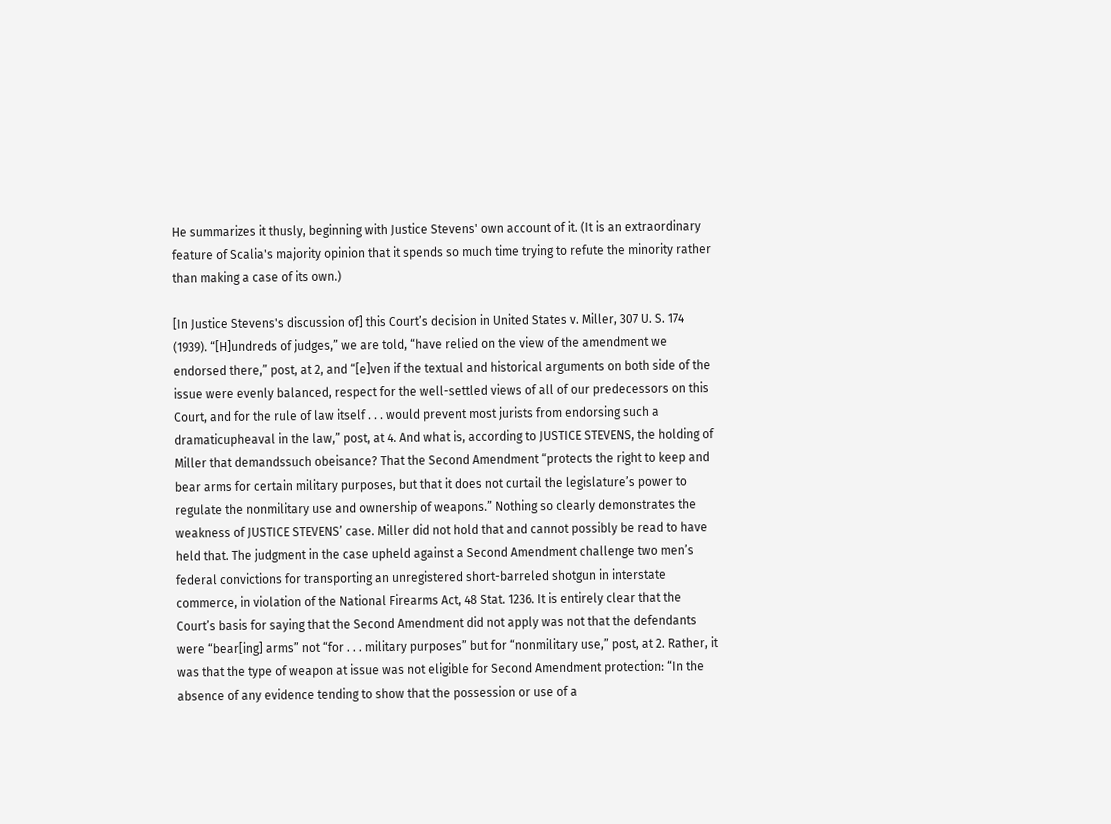He summarizes it thusly, beginning with Justice Stevens' own account of it. (It is an extraordinary feature of Scalia's majority opinion that it spends so much time trying to refute the minority rather than making a case of its own.)

[In Justice Stevens's discussion of] this Court’s decision in United States v. Miller, 307 U. S. 174 (1939). “[H]undreds of judges,” we are told, “have relied on the view of the amendment we endorsed there,” post, at 2, and “[e]ven if the textual and historical arguments on both side of the issue were evenly balanced, respect for the well-settled views of all of our predecessors on this Court, and for the rule of law itself . . . would prevent most jurists from endorsing such a dramaticupheaval in the law,” post, at 4. And what is, according to JUSTICE STEVENS, the holding of Miller that demandssuch obeisance? That the Second Amendment “protects the right to keep and bear arms for certain military purposes, but that it does not curtail the legislature’s power to regulate the nonmilitary use and ownership of weapons.” Nothing so clearly demonstrates the weakness of JUSTICE STEVENS’ case. Miller did not hold that and cannot possibly be read to have held that. The judgment in the case upheld against a Second Amendment challenge two men’s federal convictions for transporting an unregistered short-barreled shotgun in interstate commerce, in violation of the National Firearms Act, 48 Stat. 1236. It is entirely clear that the Court’s basis for saying that the Second Amendment did not apply was not that the defendants were “bear[ing] arms” not “for . . . military purposes” but for “nonmilitary use,” post, at 2. Rather, it was that the type of weapon at issue was not eligible for Second Amendment protection: “In the absence of any evidence tending to show that the possession or use of a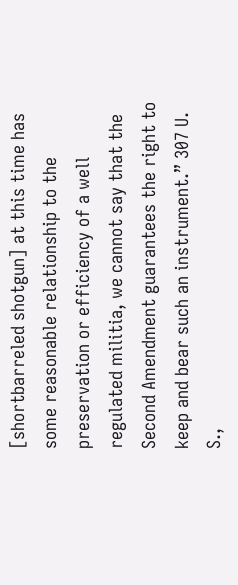[shortbarreled shotgun] at this time has some reasonable relationship to the preservation or efficiency of a well regulated militia, we cannot say that the Second Amendment guarantees the right to keep and bear such an instrument.” 307 U. S.,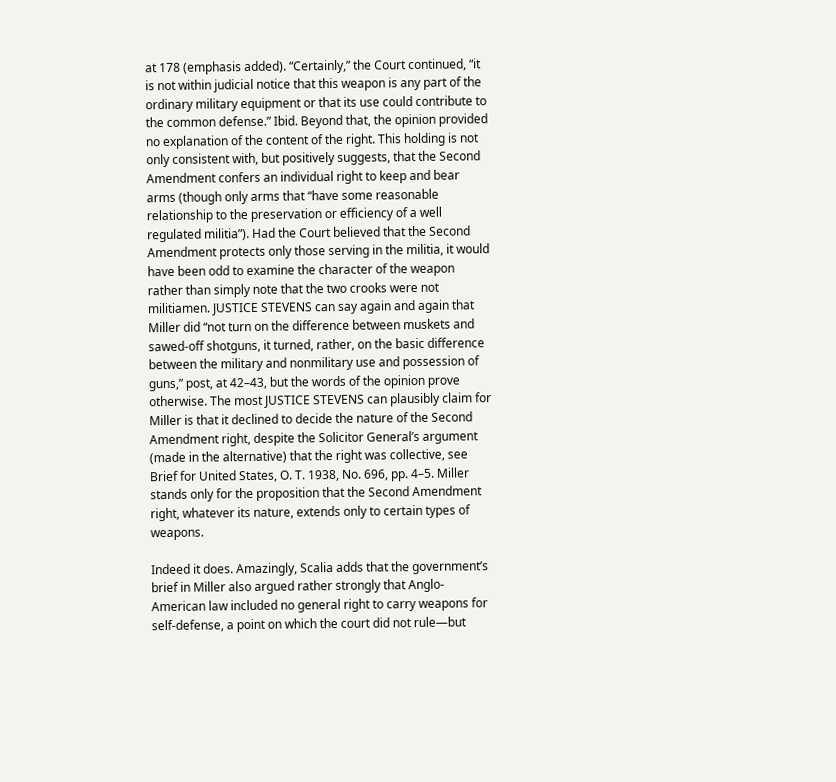at 178 (emphasis added). “Certainly,” the Court continued, “it is not within judicial notice that this weapon is any part of the ordinary military equipment or that its use could contribute to the common defense.” Ibid. Beyond that, the opinion provided no explanation of the content of the right. This holding is not only consistent with, but positively suggests, that the Second Amendment confers an individual right to keep and bear arms (though only arms that “have some reasonable relationship to the preservation or efficiency of a well regulated militia”). Had the Court believed that the Second Amendment protects only those serving in the militia, it would have been odd to examine the character of the weapon rather than simply note that the two crooks were not militiamen. JUSTICE STEVENS can say again and again that Miller did “not turn on the difference between muskets and sawed-off shotguns, it turned, rather, on the basic difference between the military and nonmilitary use and possession of guns,” post, at 42–43, but the words of the opinion prove otherwise. The most JUSTICE STEVENS can plausibly claim for Miller is that it declined to decide the nature of the Second Amendment right, despite the Solicitor General’s argument (made in the alternative) that the right was collective, see Brief for United States, O. T. 1938, No. 696, pp. 4–5. Miller stands only for the proposition that the Second Amendment right, whatever its nature, extends only to certain types of weapons.

Indeed it does. Amazingly, Scalia adds that the government’s brief in Miller also argued rather strongly that Anglo-American law included no general right to carry weapons for self-defense, a point on which the court did not rule—but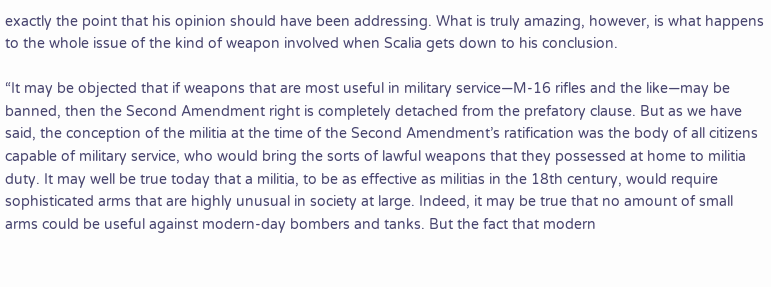exactly the point that his opinion should have been addressing. What is truly amazing, however, is what happens to the whole issue of the kind of weapon involved when Scalia gets down to his conclusion.

“It may be objected that if weapons that are most useful in military service—M-16 rifles and the like—may be banned, then the Second Amendment right is completely detached from the prefatory clause. But as we have said, the conception of the militia at the time of the Second Amendment’s ratification was the body of all citizens capable of military service, who would bring the sorts of lawful weapons that they possessed at home to militia duty. It may well be true today that a militia, to be as effective as militias in the 18th century, would require sophisticated arms that are highly unusual in society at large. Indeed, it may be true that no amount of small arms could be useful against modern-day bombers and tanks. But the fact that modern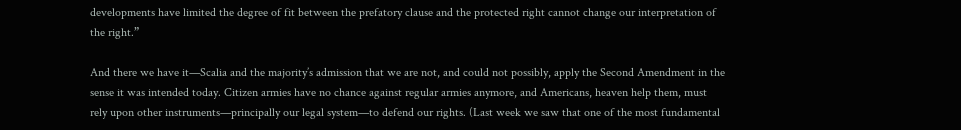developments have limited the degree of fit between the prefatory clause and the protected right cannot change our interpretation of the right.”

And there we have it—Scalia and the majority’s admission that we are not, and could not possibly, apply the Second Amendment in the sense it was intended today. Citizen armies have no chance against regular armies anymore, and Americans, heaven help them, must rely upon other instruments—principally our legal system—to defend our rights. (Last week we saw that one of the most fundamental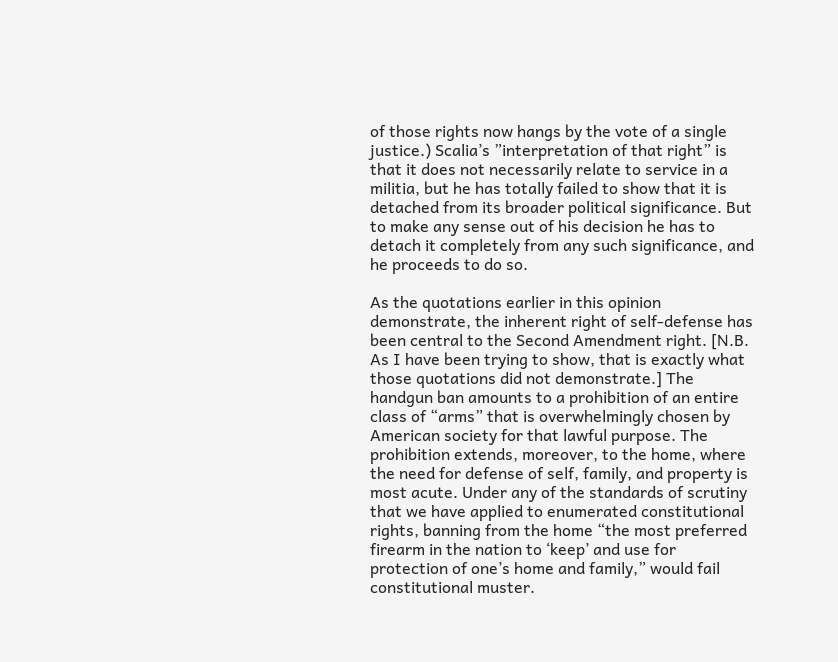of those rights now hangs by the vote of a single justice.) Scalia’s ”interpretation of that right” is that it does not necessarily relate to service in a militia, but he has totally failed to show that it is detached from its broader political significance. But to make any sense out of his decision he has to detach it completely from any such significance, and he proceeds to do so.

As the quotations earlier in this opinion demonstrate, the inherent right of self-defense has been central to the Second Amendment right. [N.B. As I have been trying to show, that is exactly what those quotations did not demonstrate.] The handgun ban amounts to a prohibition of an entire class of “arms” that is overwhelmingly chosen by American society for that lawful purpose. The prohibition extends, moreover, to the home, where the need for defense of self, family, and property is most acute. Under any of the standards of scrutiny that we have applied to enumerated constitutional rights, banning from the home “the most preferred firearm in the nation to ‘keep’ and use for protection of one’s home and family,” would fail constitutional muster.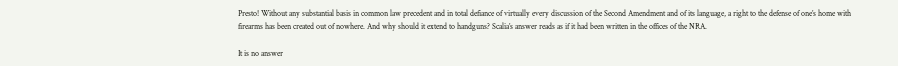Presto! Without any substantial basis in common law precedent and in total defiance of virtually every discussion of the Second Amendment and of its language, a right to the defense of one’s home with firearms has been created out of nowhere. And why should it extend to handguns? Scalia’s answer reads as if it had been written in the offices of the NRA.

It is no answer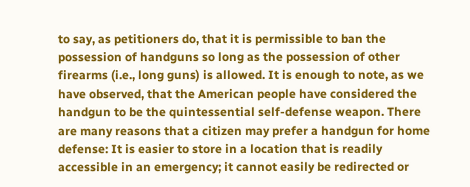to say, as petitioners do, that it is permissible to ban the possession of handguns so long as the possession of other firearms (i.e., long guns) is allowed. It is enough to note, as we have observed, that the American people have considered the handgun to be the quintessential self-defense weapon. There are many reasons that a citizen may prefer a handgun for home defense: It is easier to store in a location that is readily accessible in an emergency; it cannot easily be redirected or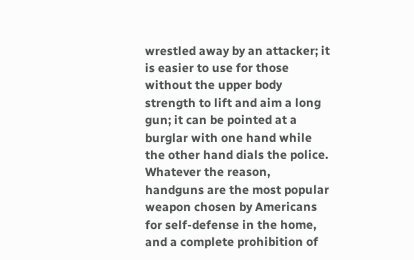wrestled away by an attacker; it is easier to use for those without the upper body strength to lift and aim a long gun; it can be pointed at a burglar with one hand while the other hand dials the police. Whatever the reason, handguns are the most popular weapon chosen by Americans for self-defense in the home, and a complete prohibition of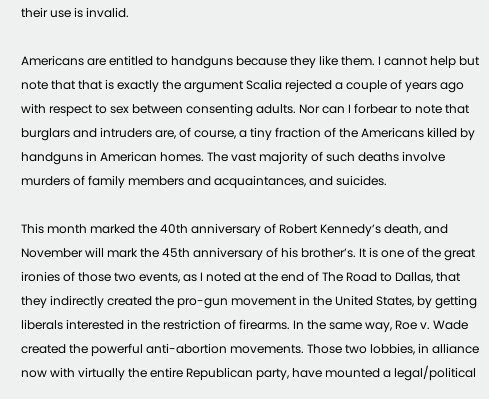their use is invalid.

Americans are entitled to handguns because they like them. I cannot help but note that that is exactly the argument Scalia rejected a couple of years ago with respect to sex between consenting adults. Nor can I forbear to note that burglars and intruders are, of course, a tiny fraction of the Americans killed by handguns in American homes. The vast majority of such deaths involve murders of family members and acquaintances, and suicides.

This month marked the 40th anniversary of Robert Kennedy’s death, and November will mark the 45th anniversary of his brother’s. It is one of the great ironies of those two events, as I noted at the end of The Road to Dallas, that they indirectly created the pro-gun movement in the United States, by getting liberals interested in the restriction of firearms. In the same way, Roe v. Wade created the powerful anti-abortion movements. Those two lobbies, in alliance now with virtually the entire Republican party, have mounted a legal/political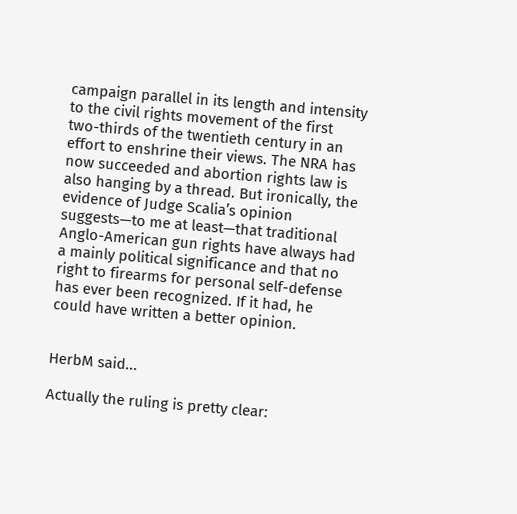campaign parallel in its length and intensity to the civil rights movement of the first two-thirds of the twentieth century in an effort to enshrine their views. The NRA has now succeeded and abortion rights law is also hanging by a thread. But ironically, the evidence of Judge Scalia’s opinion suggests—to me at least—that traditional Anglo-American gun rights have always had a mainly political significance and that no right to firearms for personal self-defense has ever been recognized. If it had, he could have written a better opinion.


HerbM said...

Actually the ruling is pretty clear: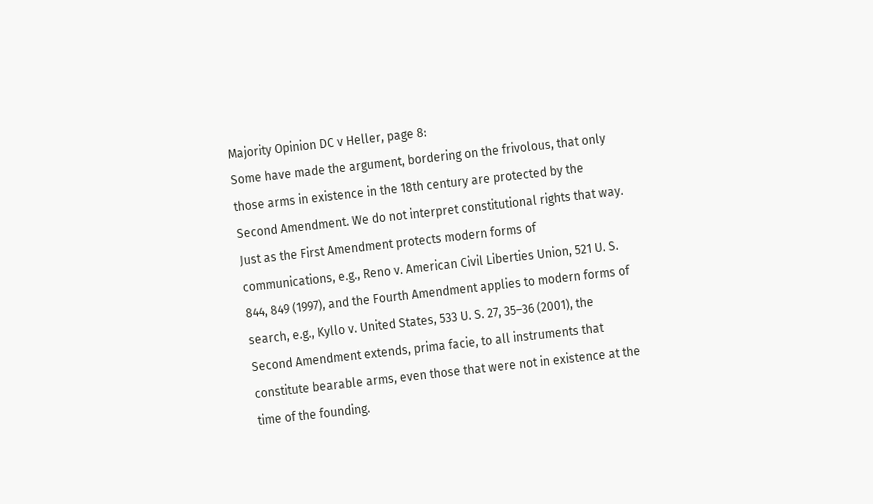Majority Opinion DC v Heller, page 8:
Some have made the argument, bordering on the frivolous, that only those arms in existence in the 18th century are protected by the Second Amendment. We do not interpret constitutional rights that way. Just as the First Amendment protects modern forms of communications, e.g., Reno v. American Civil Liberties Union, 521 U. S. 844, 849 (1997), and the Fourth Amendment applies to modern forms of search, e.g., Kyllo v. United States, 533 U. S. 27, 35–36 (2001), the Second Amendment extends, prima facie, to all instruments that constitute bearable arms, even those that were not in existence at the time of the founding.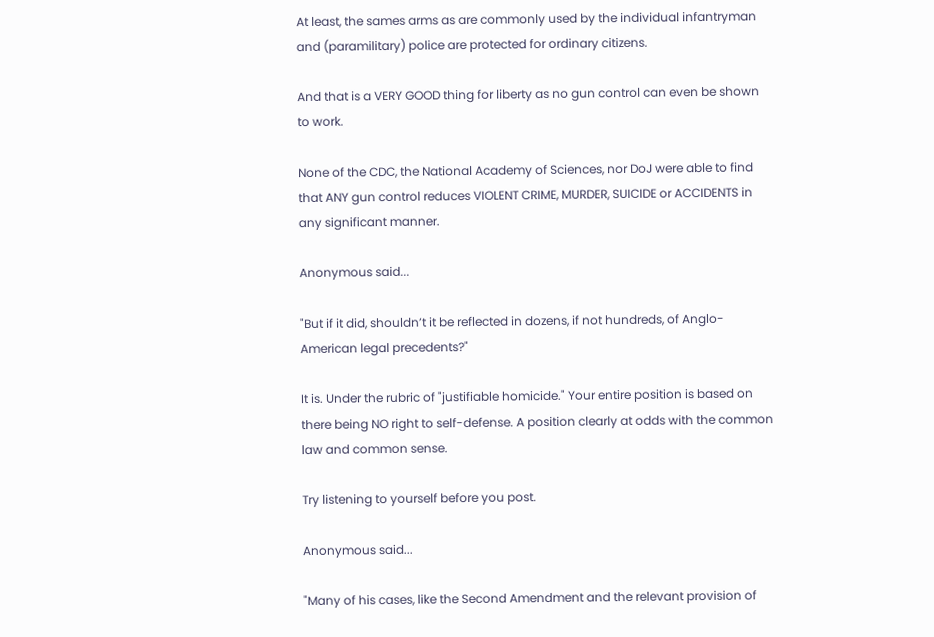At least, the sames arms as are commonly used by the individual infantryman and (paramilitary) police are protected for ordinary citizens.

And that is a VERY GOOD thing for liberty as no gun control can even be shown to work.

None of the CDC, the National Academy of Sciences, nor DoJ were able to find that ANY gun control reduces VIOLENT CRIME, MURDER, SUICIDE or ACCIDENTS in any significant manner.

Anonymous said...

"But if it did, shouldn’t it be reflected in dozens, if not hundreds, of Anglo-American legal precedents?"

It is. Under the rubric of "justifiable homicide." Your entire position is based on there being NO right to self-defense. A position clearly at odds with the common law and common sense.

Try listening to yourself before you post.

Anonymous said...

"Many of his cases, like the Second Amendment and the relevant provision of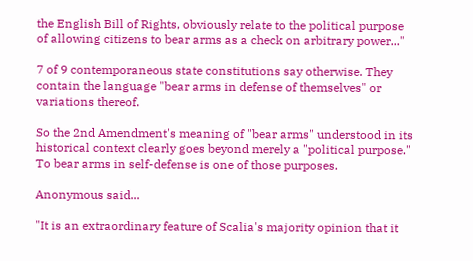the English Bill of Rights, obviously relate to the political purpose of allowing citizens to bear arms as a check on arbitrary power..."

7 of 9 contemporaneous state constitutions say otherwise. They contain the language "bear arms in defense of themselves" or variations thereof.

So the 2nd Amendment's meaning of "bear arms" understood in its historical context clearly goes beyond merely a "political purpose." To bear arms in self-defense is one of those purposes.

Anonymous said...

"It is an extraordinary feature of Scalia's majority opinion that it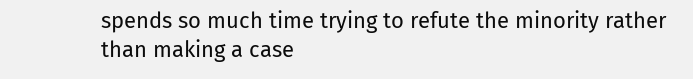spends so much time trying to refute the minority rather than making a case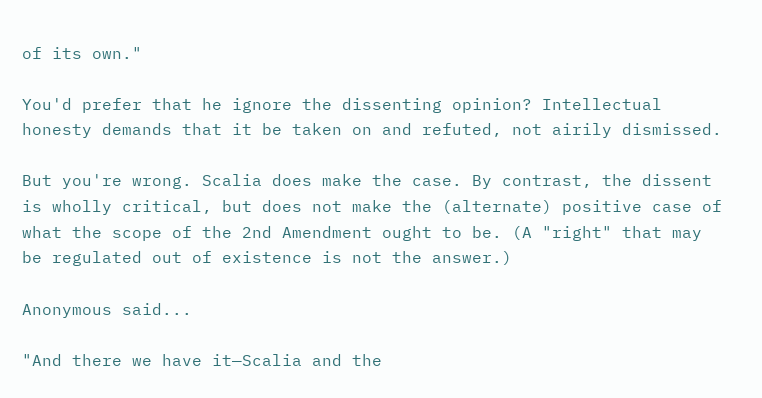of its own."

You'd prefer that he ignore the dissenting opinion? Intellectual honesty demands that it be taken on and refuted, not airily dismissed.

But you're wrong. Scalia does make the case. By contrast, the dissent is wholly critical, but does not make the (alternate) positive case of what the scope of the 2nd Amendment ought to be. (A "right" that may be regulated out of existence is not the answer.)

Anonymous said...

"And there we have it—Scalia and the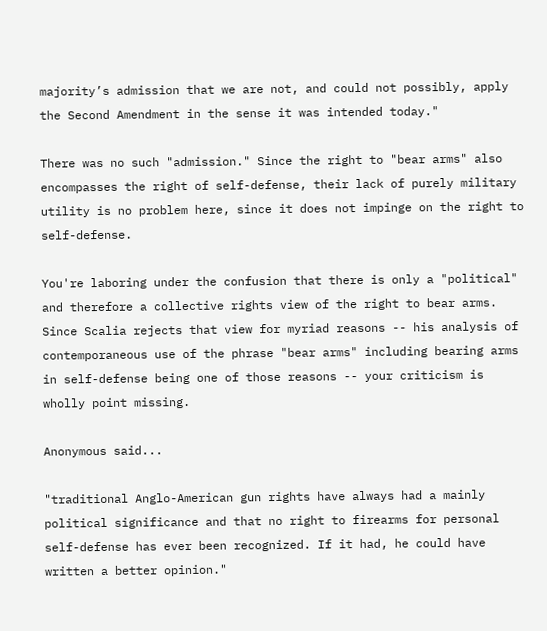majority’s admission that we are not, and could not possibly, apply the Second Amendment in the sense it was intended today."

There was no such "admission." Since the right to "bear arms" also encompasses the right of self-defense, their lack of purely military utility is no problem here, since it does not impinge on the right to self-defense.

You're laboring under the confusion that there is only a "political" and therefore a collective rights view of the right to bear arms. Since Scalia rejects that view for myriad reasons -- his analysis of contemporaneous use of the phrase "bear arms" including bearing arms in self-defense being one of those reasons -- your criticism is wholly point missing.

Anonymous said...

"traditional Anglo-American gun rights have always had a mainly political significance and that no right to firearms for personal self-defense has ever been recognized. If it had, he could have written a better opinion."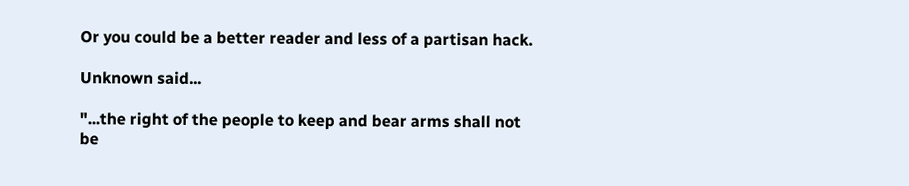Or you could be a better reader and less of a partisan hack.

Unknown said...

"...the right of the people to keep and bear arms shall not be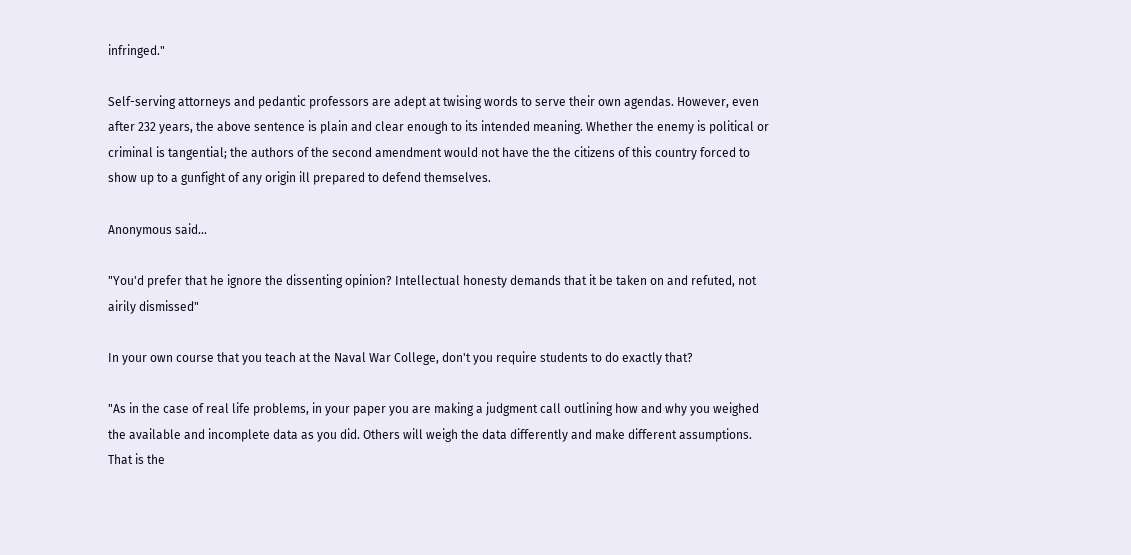infringed."

Self-serving attorneys and pedantic professors are adept at twising words to serve their own agendas. However, even after 232 years, the above sentence is plain and clear enough to its intended meaning. Whether the enemy is political or criminal is tangential; the authors of the second amendment would not have the the citizens of this country forced to show up to a gunfight of any origin ill prepared to defend themselves.

Anonymous said...

"You'd prefer that he ignore the dissenting opinion? Intellectual honesty demands that it be taken on and refuted, not airily dismissed"

In your own course that you teach at the Naval War College, don't you require students to do exactly that?

"As in the case of real life problems, in your paper you are making a judgment call outlining how and why you weighed the available and incomplete data as you did. Others will weigh the data differently and make different assumptions. That is the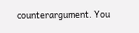counterargument. You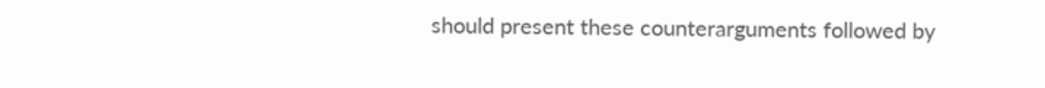should present these counterarguments followed by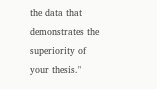the data that
demonstrates the superiority of your thesis."